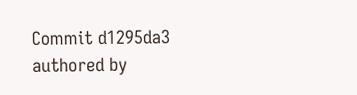Commit d1295da3 authored by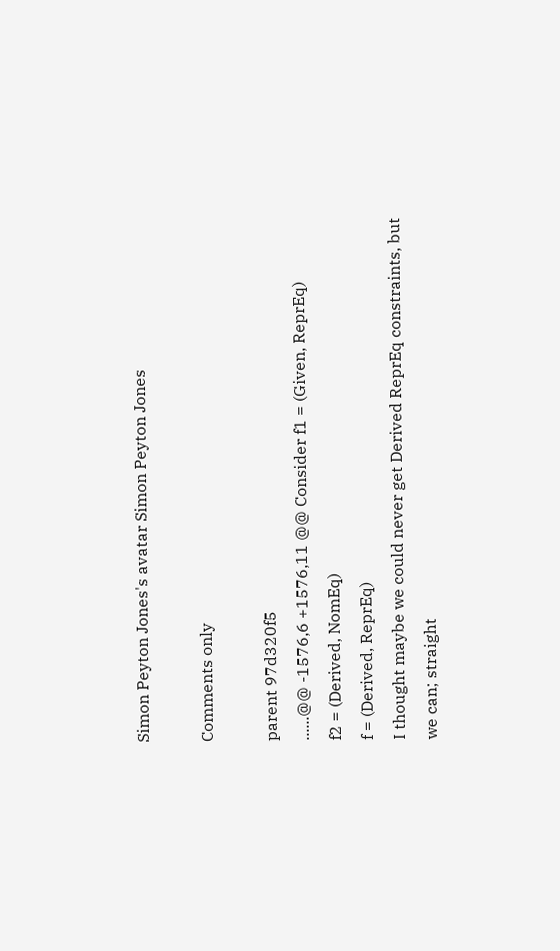Simon Peyton Jones's avatar Simon Peyton Jones

Comments only

parent 97d320f5
......@@ -1576,6 +1576,11 @@ Consider f1 = (Given, ReprEq)
f2 = (Derived, NomEq)
f = (Derived, ReprEq)
I thought maybe we could never get Derived ReprEq constraints, but
we can; straight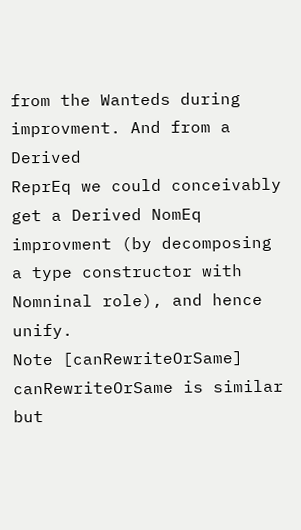from the Wanteds during improvment. And from a Derived
ReprEq we could conceivably get a Derived NomEq improvment (by decomposing
a type constructor with Nomninal role), and hence unify.
Note [canRewriteOrSame]
canRewriteOrSame is similar but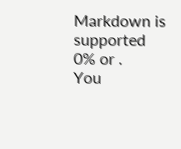Markdown is supported
0% or .
You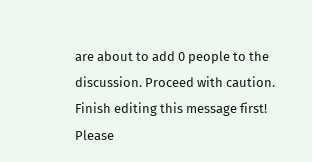are about to add 0 people to the discussion. Proceed with caution.
Finish editing this message first!
Please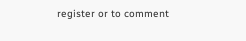register or to comment